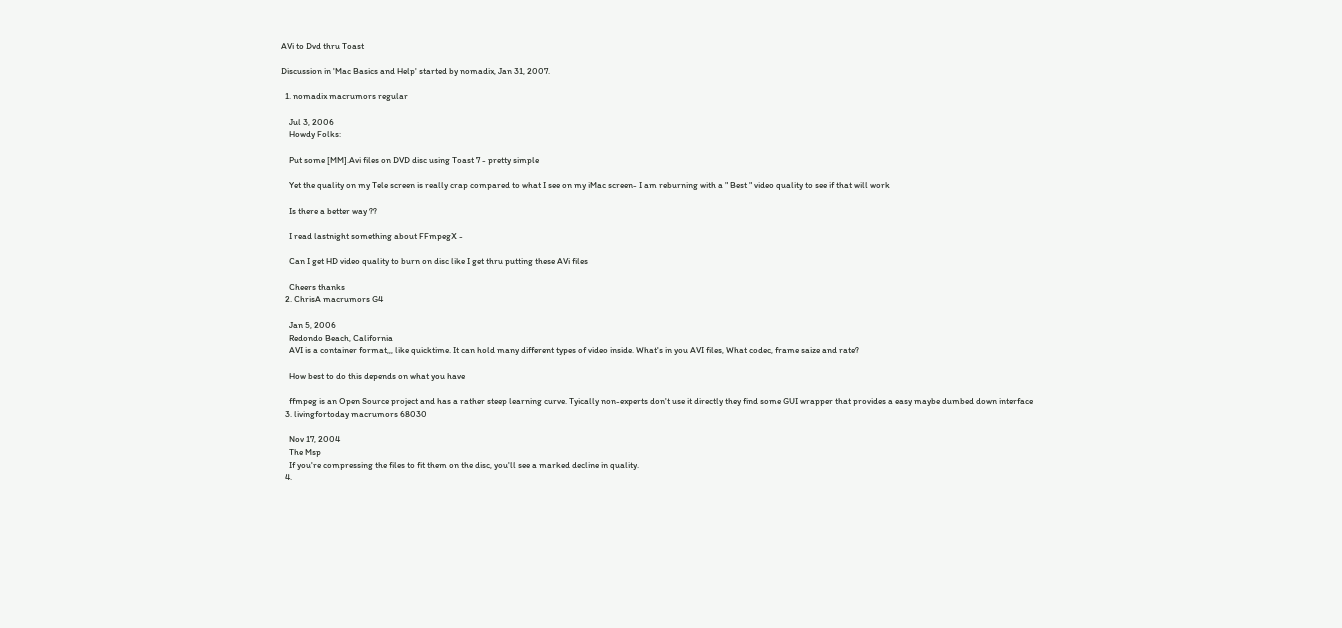AVi to Dvd thru Toast

Discussion in 'Mac Basics and Help' started by nomadix, Jan 31, 2007.

  1. nomadix macrumors regular

    Jul 3, 2006
    Howdy Folks:

    Put some [MM].Avi files on DVD disc using Toast 7 - pretty simple

    Yet the quality on my Tele screen is really crap compared to what I see on my iMac screen- I am reburning with a " Best " video quality to see if that will work

    Is there a better way ??

    I read lastnight something about FFmpegX -

    Can I get HD video quality to burn on disc like I get thru putting these AVi files

    Cheers thanks
  2. ChrisA macrumors G4

    Jan 5, 2006
    Redondo Beach, California
    AVI is a container format,,, like quicktime. It can hold many different types of video inside. What's in you AVI files, What codec, frame saize and rate?

    How best to do this depends on what you have

    ffmpeg is an Open Source project and has a rather steep learning curve. Tyically non-experts don't use it directly they find some GUI wrapper that provides a easy maybe dumbed down interface
  3. livingfortoday macrumors 68030

    Nov 17, 2004
    The Msp
    If you're compressing the files to fit them on the disc, you'll see a marked decline in quality.
  4.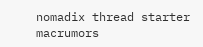nomadix thread starter macrumors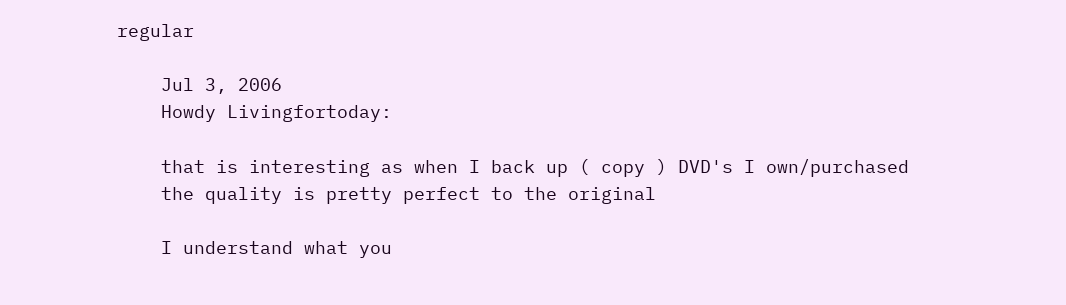regular

    Jul 3, 2006
    Howdy Livingfortoday:

    that is interesting as when I back up ( copy ) DVD's I own/purchased
    the quality is pretty perfect to the original

    I understand what you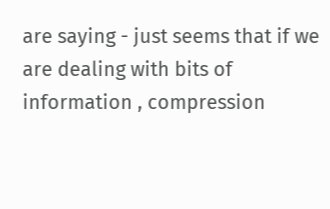are saying - just seems that if we are dealing with bits of information , compression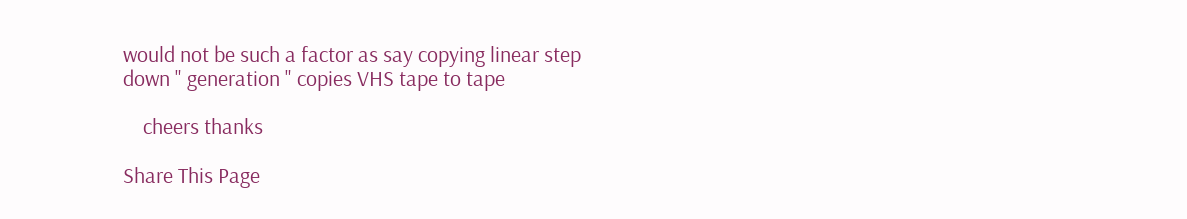would not be such a factor as say copying linear step down " generation " copies VHS tape to tape

    cheers thanks

Share This Page